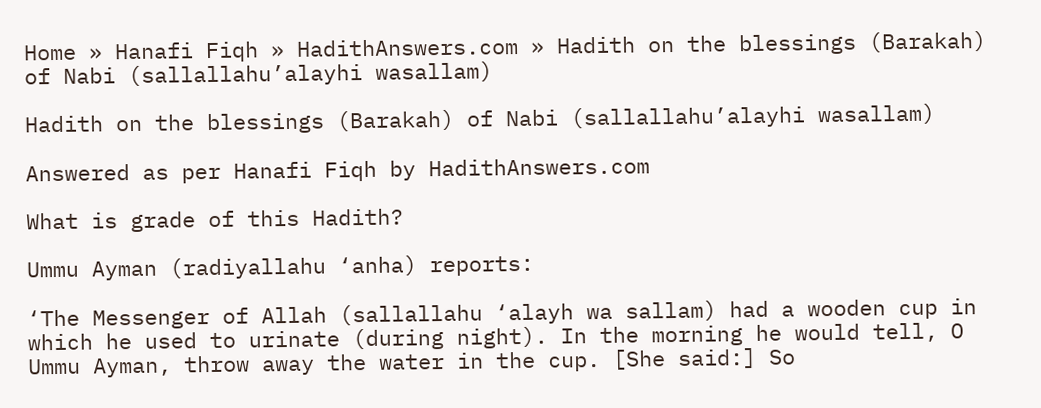Home » Hanafi Fiqh » HadithAnswers.com » Hadith on the blessings (Barakah) of Nabi (sallallahu’alayhi wasallam)

Hadith on the blessings (Barakah) of Nabi (sallallahu’alayhi wasallam)

Answered as per Hanafi Fiqh by HadithAnswers.com

What is grade of this Hadith?

Ummu Ayman (radiyallahu ‘anha) reports:

‘The Messenger of Allah (sallallahu ‘alayh wa sallam) had a wooden cup in which he used to urinate (during night). In the morning he would tell, O Ummu Ayman, throw away the water in the cup. [She said:] So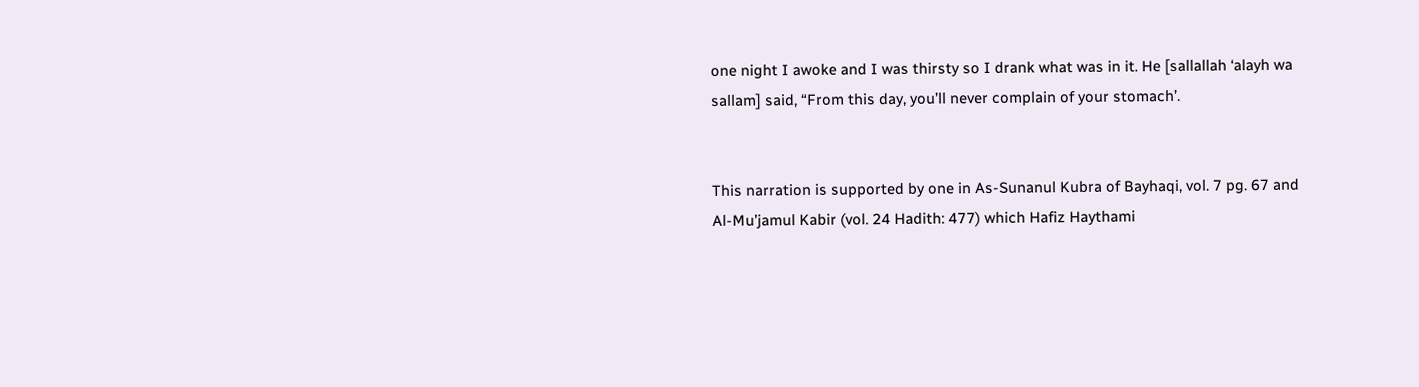one night I awoke and I was thirsty so I drank what was in it. He [sallallah ‘alayh wa sallam] said, “From this day, you’ll never complain of your stomach’.


This narration is supported by one in As-Sunanul Kubra of Bayhaqi, vol. 7 pg. 67 and Al-Mu’jamul Kabir (vol. 24 Hadith: 477) which Hafiz Haythami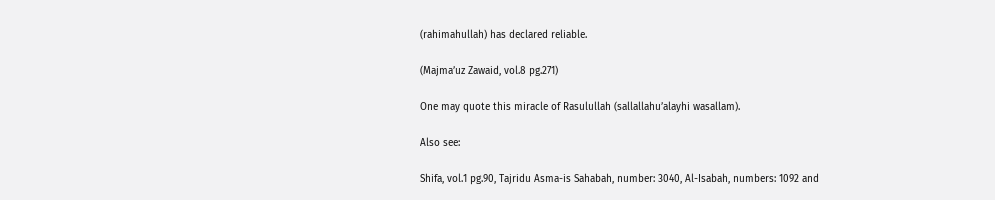(rahimahullah) has declared reliable.

(Majma’uz Zawaid, vol.8 pg.271)

One may quote this miracle of Rasulullah (sallallahu’alayhi wasallam).

Also see:

Shifa, vol.1 pg.90, Tajridu Asma-is Sahabah, number: 3040, Al-Isabah, numbers: 1092 and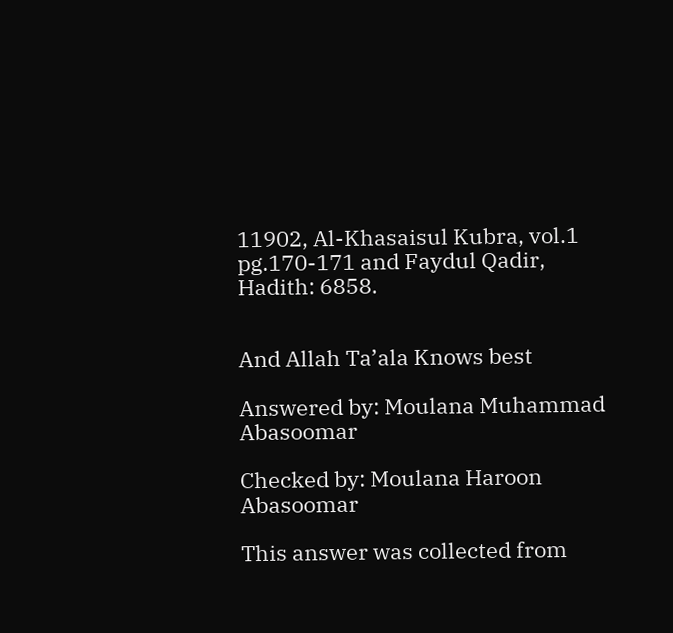11902, Al-Khasaisul Kubra, vol.1 pg.170-171 and Faydul Qadir, Hadith: 6858.


And Allah Ta’ala Knows best

Answered by: Moulana Muhammad Abasoomar

Checked by: Moulana Haroon Abasoomar

This answer was collected from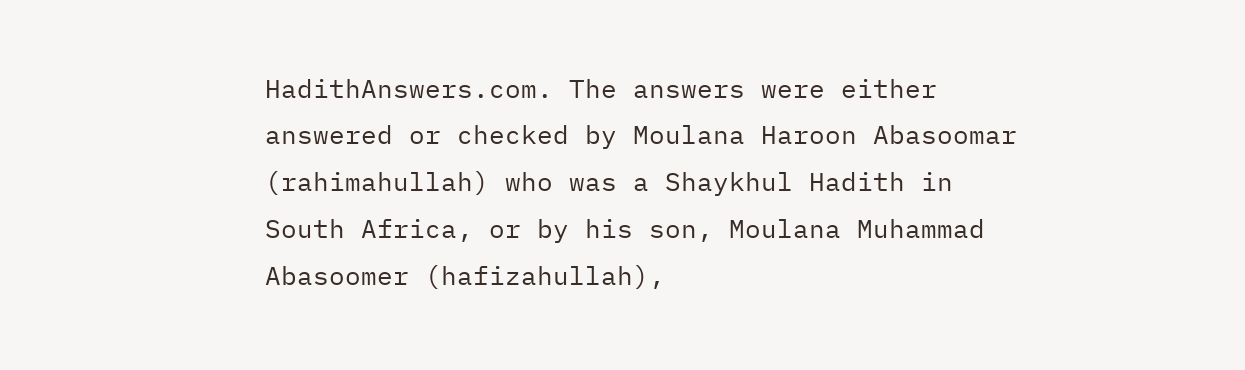HadithAnswers.com. The answers were either answered or checked by Moulana Haroon Abasoomar (rahimahullah) who was a Shaykhul Hadith in South Africa, or by his son, Moulana Muhammad Abasoomer (hafizahullah),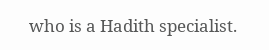who is a Hadith specialist.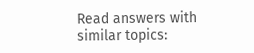Read answers with similar topics: